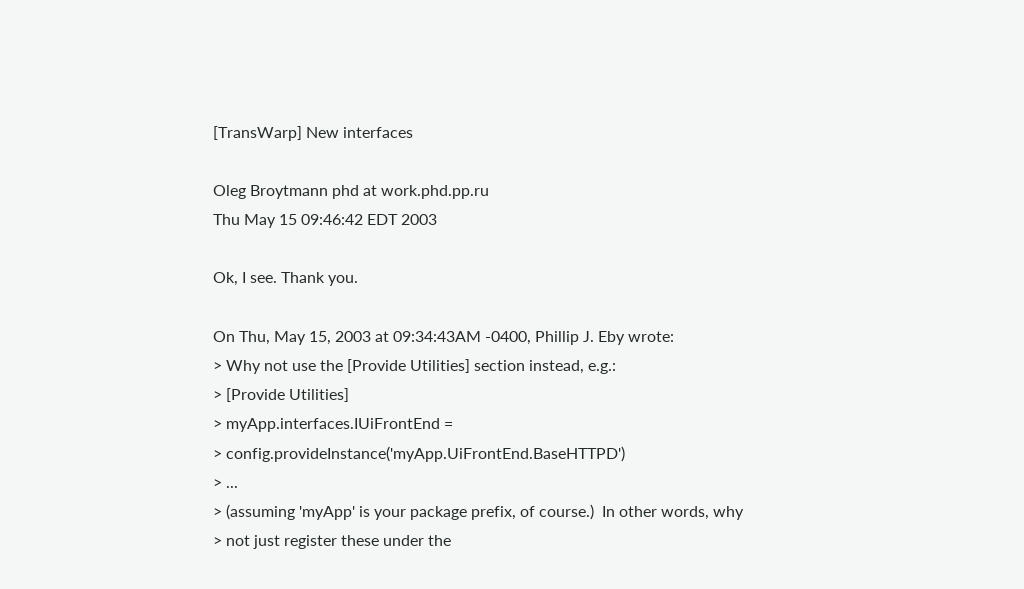[TransWarp] New interfaces

Oleg Broytmann phd at work.phd.pp.ru
Thu May 15 09:46:42 EDT 2003

Ok, I see. Thank you.

On Thu, May 15, 2003 at 09:34:43AM -0400, Phillip J. Eby wrote:
> Why not use the [Provide Utilities] section instead, e.g.:
> [Provide Utilities]
> myApp.interfaces.IUiFrontEnd =
> config.provideInstance('myApp.UiFrontEnd.BaseHTTPD')
> ...
> (assuming 'myApp' is your package prefix, of course.)  In other words, why
> not just register these under the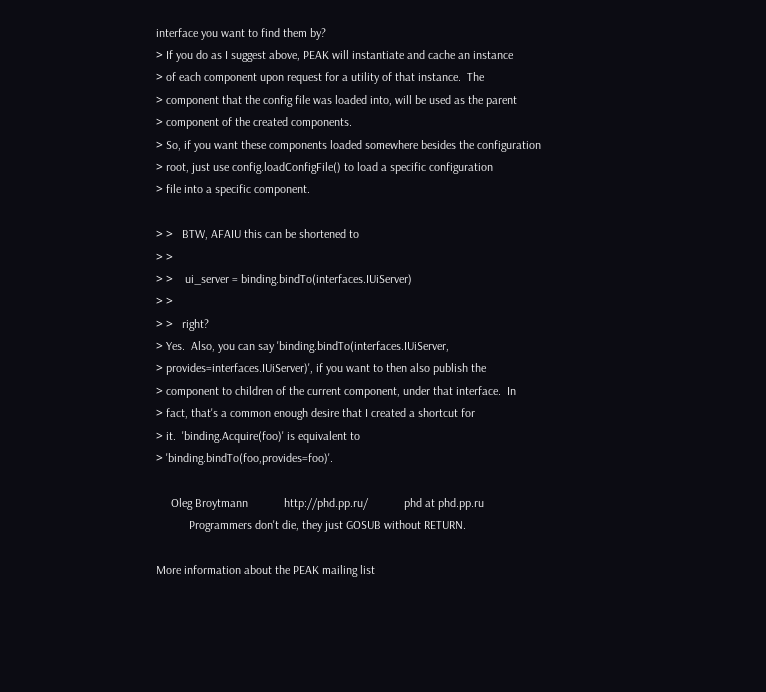interface you want to find them by?
> If you do as I suggest above, PEAK will instantiate and cache an instance
> of each component upon request for a utility of that instance.  The
> component that the config file was loaded into, will be used as the parent
> component of the created components.
> So, if you want these components loaded somewhere besides the configuration
> root, just use config.loadConfigFile() to load a specific configuration
> file into a specific component.

> >   BTW, AFAIU this can be shortened to
> >
> >    ui_server = binding.bindTo(interfaces.IUiServer)
> >
> >   right?
> Yes.  Also, you can say 'binding.bindTo(interfaces.IUiServer,
> provides=interfaces.IUiServer)', if you want to then also publish the
> component to children of the current component, under that interface.  In
> fact, that's a common enough desire that I created a shortcut for
> it.  'binding.Acquire(foo)' is equivalent to
> 'binding.bindTo(foo,provides=foo)'.

     Oleg Broytmann            http://phd.pp.ru/            phd at phd.pp.ru
           Programmers don't die, they just GOSUB without RETURN.

More information about the PEAK mailing list